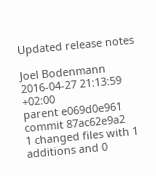Updated release notes

Joel Bodenmann 2016-04-27 21:13:59 +02:00
parent e069d0e961
commit 87ac62e9a2
1 changed files with 1 additions and 0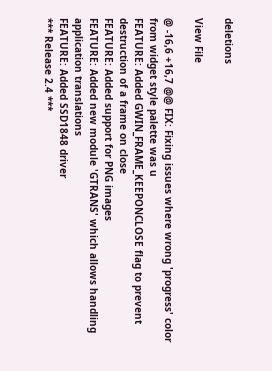deletions

View File

@ -16,6 +16,7 @@ FIX: Fixing issues where wrong 'progress' color from widget style palette was u
FEATURE: Added GWIN_FRAME_KEEPONCLOSE flag to prevent destruction of a frame on close
FEATURE: Added support for PNG images
FEATURE: Added new module 'GTRANS' which allows handling application translations
FEATURE: Added SSD1848 driver
*** Release 2.4 ***